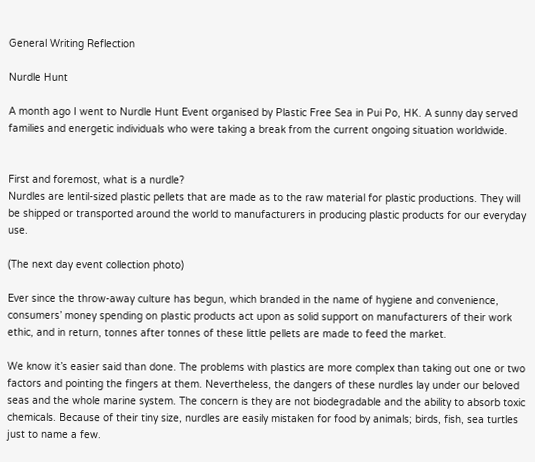General Writing Reflection

Nurdle Hunt

A month ago I went to Nurdle Hunt Event organised by Plastic Free Sea in Pui Po, HK. A sunny day served families and energetic individuals who were taking a break from the current ongoing situation worldwide.


First and foremost, what is a nurdle?
Nurdles are lentil-sized plastic pellets that are made as to the raw material for plastic productions. They will be shipped or transported around the world to manufacturers in producing plastic products for our everyday use.

(The next day event collection photo)

Ever since the throw-away culture has begun, which branded in the name of hygiene and convenience, consumers’ money spending on plastic products act upon as solid support on manufacturers of their work ethic, and in return, tonnes after tonnes of these little pellets are made to feed the market.

We know it’s easier said than done. The problems with plastics are more complex than taking out one or two factors and pointing the fingers at them. Nevertheless, the dangers of these nurdles lay under our beloved seas and the whole marine system. The concern is they are not biodegradable and the ability to absorb toxic chemicals. Because of their tiny size, nurdles are easily mistaken for food by animals; birds, fish, sea turtles just to name a few.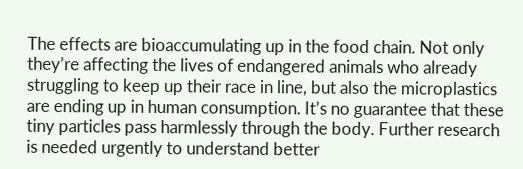The effects are bioaccumulating up in the food chain. Not only they’re affecting the lives of endangered animals who already struggling to keep up their race in line, but also the microplastics are ending up in human consumption. It’s no guarantee that these tiny particles pass harmlessly through the body. Further research is needed urgently to understand better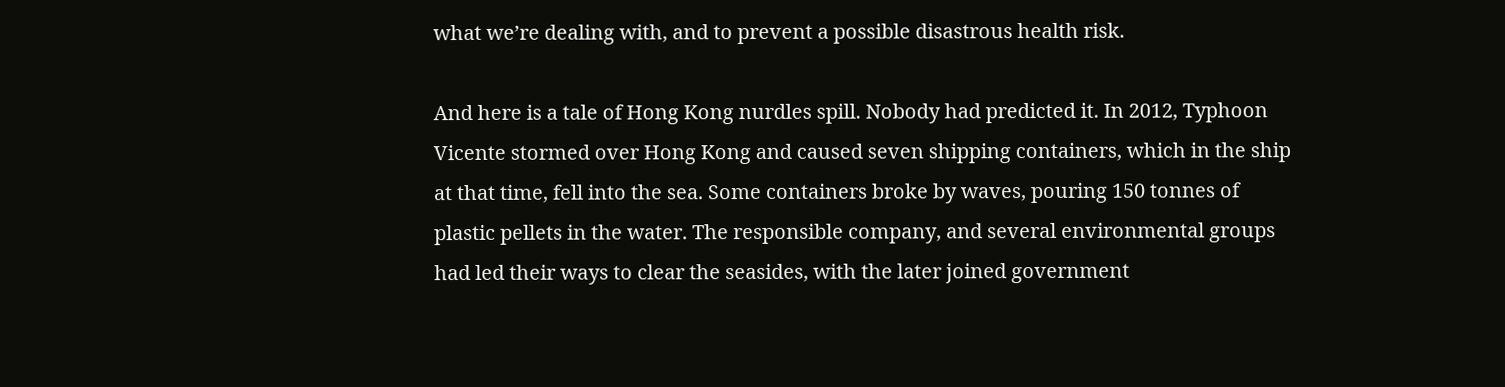what we’re dealing with, and to prevent a possible disastrous health risk.

And here is a tale of Hong Kong nurdles spill. Nobody had predicted it. In 2012, Typhoon Vicente stormed over Hong Kong and caused seven shipping containers, which in the ship at that time, fell into the sea. Some containers broke by waves, pouring 150 tonnes of plastic pellets in the water. The responsible company, and several environmental groups had led their ways to clear the seasides, with the later joined government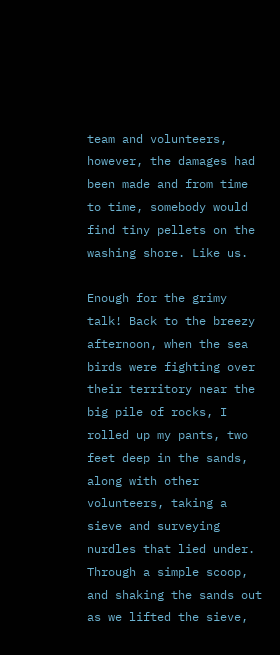team and volunteers, however, the damages had been made and from time to time, somebody would find tiny pellets on the washing shore. Like us.

Enough for the grimy talk! Back to the breezy afternoon, when the sea birds were fighting over their territory near the big pile of rocks, I rolled up my pants, two feet deep in the sands, along with other volunteers, taking a sieve and surveying nurdles that lied under. Through a simple scoop, and shaking the sands out as we lifted the sieve,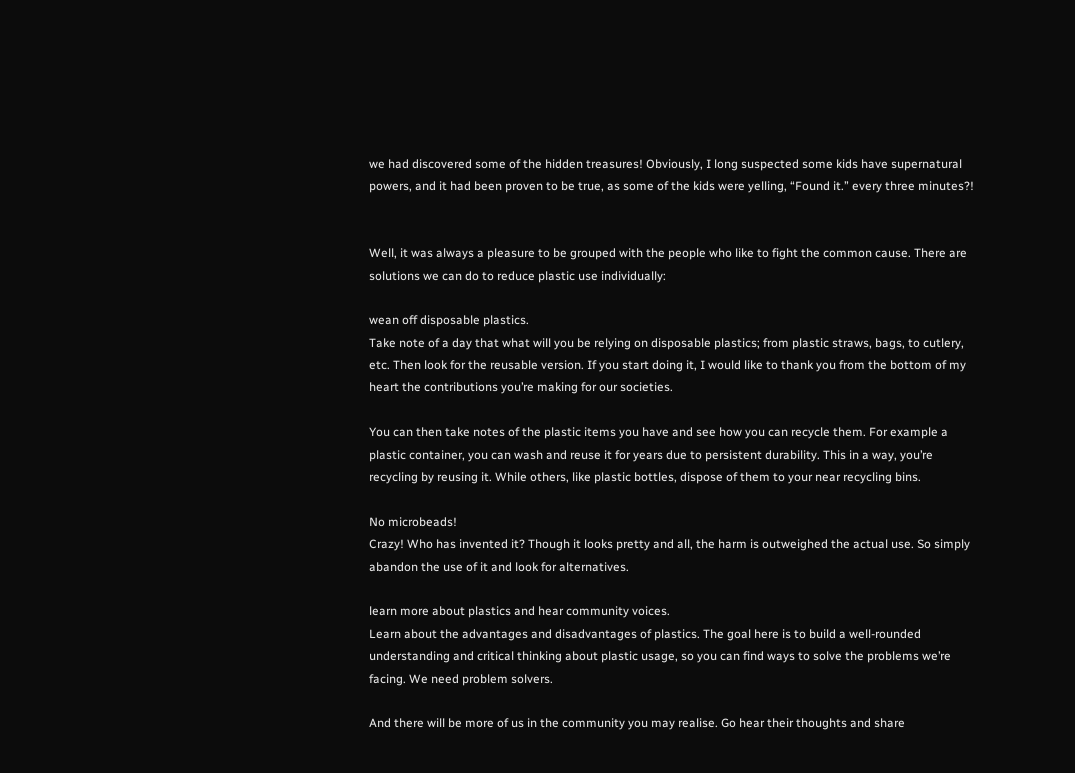we had discovered some of the hidden treasures! Obviously, I long suspected some kids have supernatural powers, and it had been proven to be true, as some of the kids were yelling, “Found it.” every three minutes?!


Well, it was always a pleasure to be grouped with the people who like to fight the common cause. There are solutions we can do to reduce plastic use individually:

wean off disposable plastics.
Take note of a day that what will you be relying on disposable plastics; from plastic straws, bags, to cutlery, etc. Then look for the reusable version. If you start doing it, I would like to thank you from the bottom of my heart the contributions you’re making for our societies.

You can then take notes of the plastic items you have and see how you can recycle them. For example a plastic container, you can wash and reuse it for years due to persistent durability. This in a way, you’re recycling by reusing it. While others, like plastic bottles, dispose of them to your near recycling bins.

No microbeads!
Crazy! Who has invented it? Though it looks pretty and all, the harm is outweighed the actual use. So simply abandon the use of it and look for alternatives.

learn more about plastics and hear community voices.
Learn about the advantages and disadvantages of plastics. The goal here is to build a well-rounded understanding and critical thinking about plastic usage, so you can find ways to solve the problems we’re facing. We need problem solvers.

And there will be more of us in the community you may realise. Go hear their thoughts and share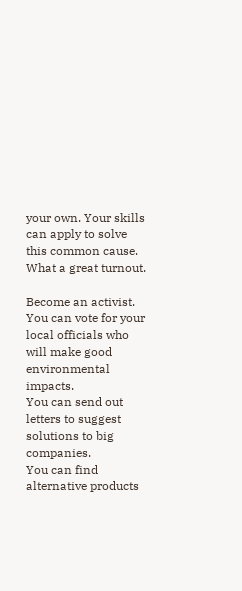your own. Your skills can apply to solve this common cause. What a great turnout.

Become an activist.
You can vote for your local officials who will make good environmental impacts.
You can send out letters to suggest solutions to big companies.
You can find alternative products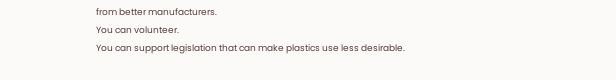from better manufacturers.
You can volunteer.
You can support legislation that can make plastics use less desirable.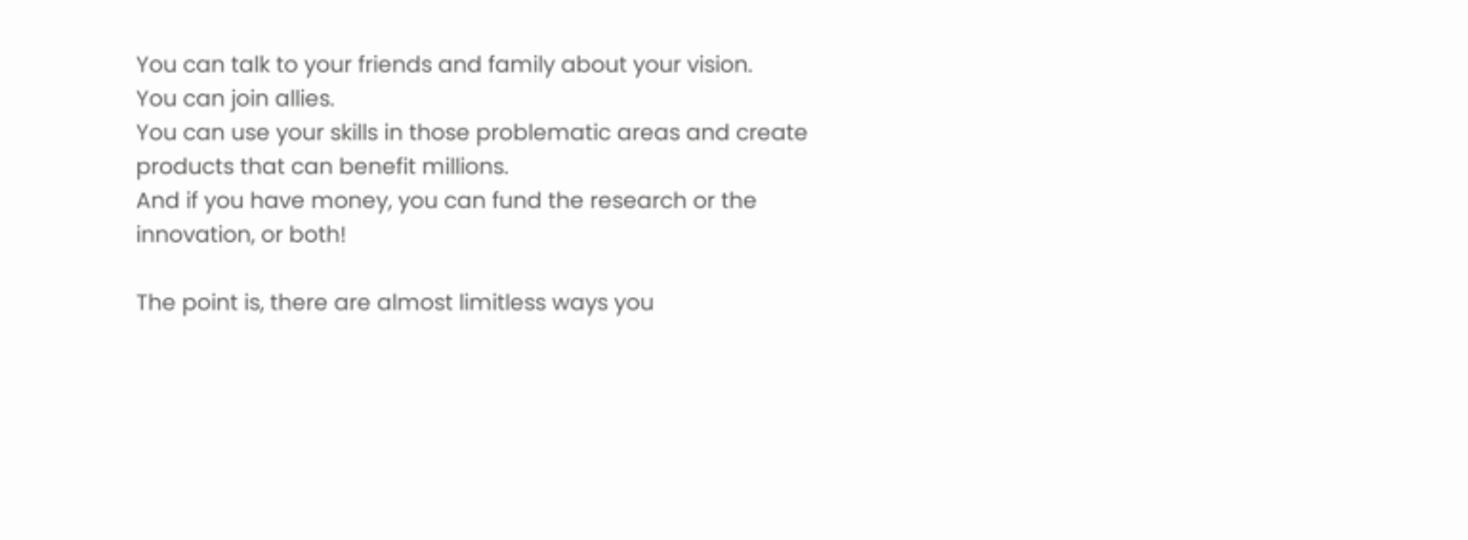You can talk to your friends and family about your vision.
You can join allies.
You can use your skills in those problematic areas and create products that can benefit millions.
And if you have money, you can fund the research or the innovation, or both!

The point is, there are almost limitless ways you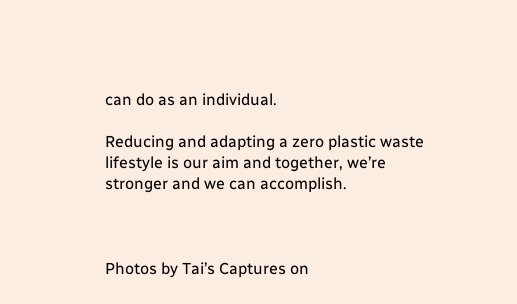can do as an individual.

Reducing and adapting a zero plastic waste lifestyle is our aim and together, we’re stronger and we can accomplish.



Photos by Tai’s Captures on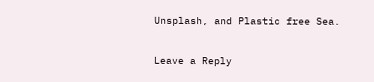Unsplash, and Plastic free Sea.

Leave a Reply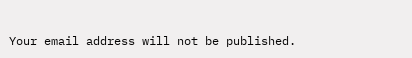Your email address will not be published.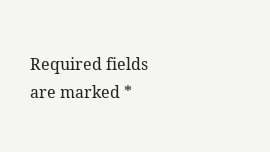Required fields are marked *